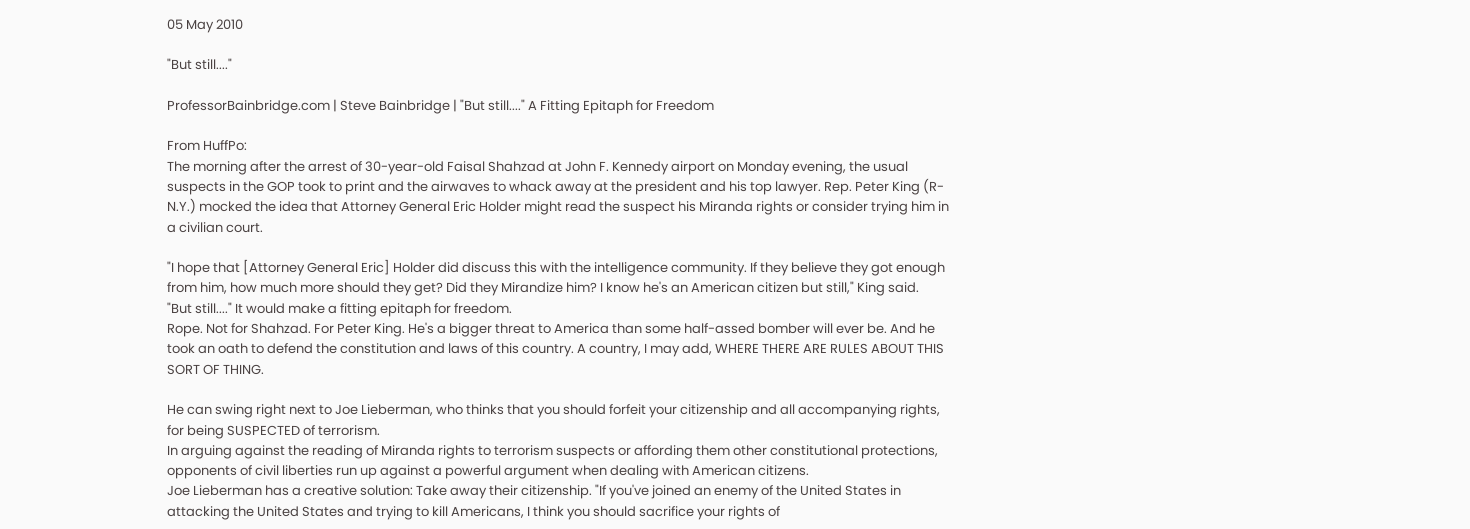05 May 2010

"But still...."

ProfessorBainbridge.com | Steve Bainbridge | "But still...." A Fitting Epitaph for Freedom

From HuffPo:
The morning after the arrest of 30-year-old Faisal Shahzad at John F. Kennedy airport on Monday evening, the usual suspects in the GOP took to print and the airwaves to whack away at the president and his top lawyer. Rep. Peter King (R-N.Y.) mocked the idea that Attorney General Eric Holder might read the suspect his Miranda rights or consider trying him in a civilian court.

"I hope that [Attorney General Eric] Holder did discuss this with the intelligence community. If they believe they got enough from him, how much more should they get? Did they Mirandize him? I know he's an American citizen but still," King said.
"But still...." It would make a fitting epitaph for freedom.
Rope. Not for Shahzad. For Peter King. He's a bigger threat to America than some half-assed bomber will ever be. And he took an oath to defend the constitution and laws of this country. A country, I may add, WHERE THERE ARE RULES ABOUT THIS SORT OF THING.

He can swing right next to Joe Lieberman, who thinks that you should forfeit your citizenship and all accompanying rights, for being SUSPECTED of terrorism.
In arguing against the reading of Miranda rights to terrorism suspects or affording them other constitutional protections, opponents of civil liberties run up against a powerful argument when dealing with American citizens.
Joe Lieberman has a creative solution: Take away their citizenship. "If you've joined an enemy of the United States in attacking the United States and trying to kill Americans, I think you should sacrifice your rights of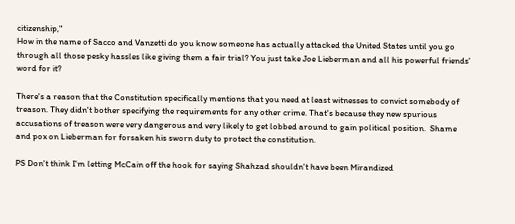citizenship,"
How in the name of Sacco and Vanzetti do you know someone has actually attacked the United States until you go through all those pesky hassles like giving them a fair trial? You just take Joe Lieberman and all his powerful friends' word for it?

There's a reason that the Constitution specifically mentions that you need at least witnesses to convict somebody of treason. They didn't bother specifying the requirements for any other crime. That's because they new spurious accusations of treason were very dangerous and very likely to get lobbed around to gain political position.  Shame and pox on Lieberman for forsaken his sworn duty to protect the constitution.

PS Don't think I'm letting McCain off the hook for saying Shahzad shouldn't have been Mirandized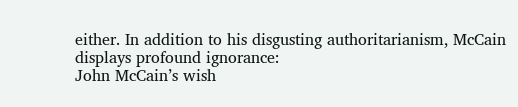either. In addition to his disgusting authoritarianism, McCain displays profound ignorance:
John McCain’s wish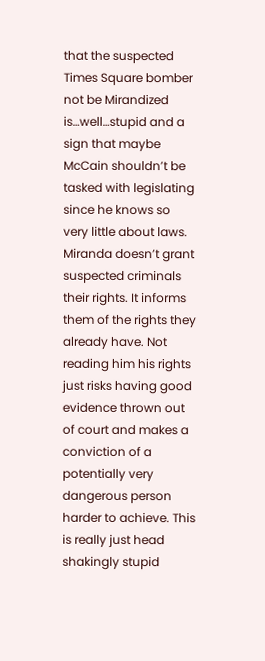that the suspected Times Square bomber not be Mirandized is…well…stupid and a sign that maybe McCain shouldn’t be tasked with legislating since he knows so very little about laws. Miranda doesn’t grant suspected criminals their rights. It informs them of the rights they already have. Not reading him his rights just risks having good evidence thrown out of court and makes a conviction of a potentially very dangerous person harder to achieve. This is really just head shakingly stupid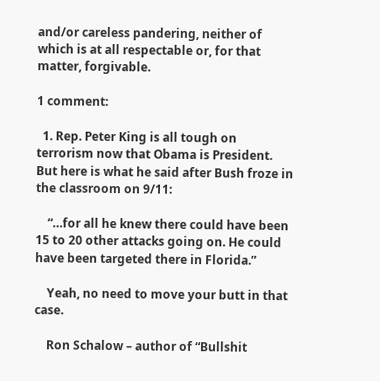and/or careless pandering, neither of which is at all respectable or, for that matter, forgivable.

1 comment:

  1. Rep. Peter King is all tough on terrorism now that Obama is President. But here is what he said after Bush froze in the classroom on 9/11:

    “…for all he knew there could have been 15 to 20 other attacks going on. He could have been targeted there in Florida.”

    Yeah, no need to move your butt in that case.

    Ron Schalow – author of “Bullshit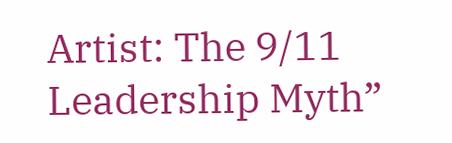Artist: The 9/11 Leadership Myth”